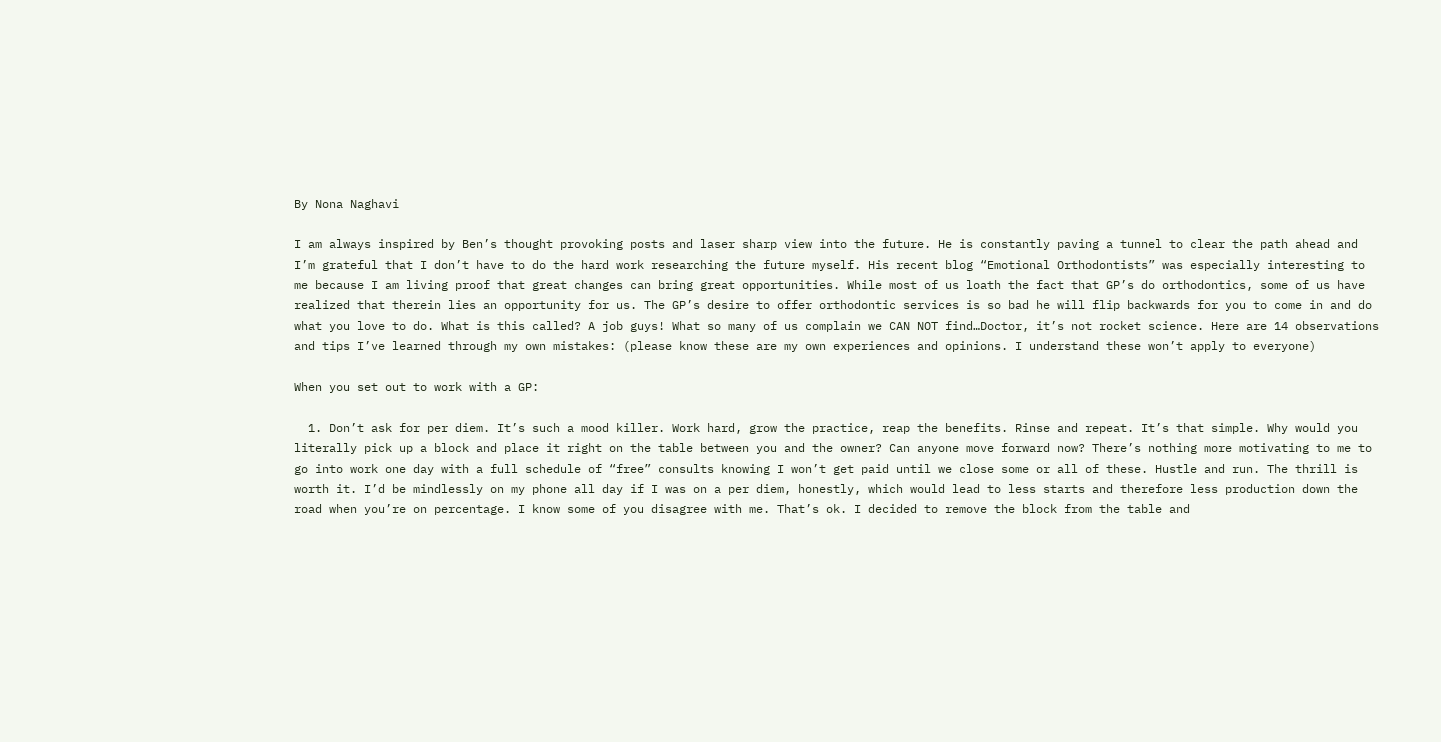By Nona Naghavi

I am always inspired by Ben’s thought provoking posts and laser sharp view into the future. He is constantly paving a tunnel to clear the path ahead and I’m grateful that I don’t have to do the hard work researching the future myself. His recent blog “Emotional Orthodontists” was especially interesting to me because I am living proof that great changes can bring great opportunities. While most of us loath the fact that GP’s do orthodontics, some of us have realized that therein lies an opportunity for us. The GP’s desire to offer orthodontic services is so bad he will flip backwards for you to come in and do what you love to do. What is this called? A job guys! What so many of us complain we CAN NOT find…Doctor, it’s not rocket science. Here are 14 observations and tips I’ve learned through my own mistakes: (please know these are my own experiences and opinions. I understand these won’t apply to everyone)

When you set out to work with a GP:

  1. Don’t ask for per diem. It’s such a mood killer. Work hard, grow the practice, reap the benefits. Rinse and repeat. It’s that simple. Why would you literally pick up a block and place it right on the table between you and the owner? Can anyone move forward now? There’s nothing more motivating to me to go into work one day with a full schedule of “free” consults knowing I won’t get paid until we close some or all of these. Hustle and run. The thrill is worth it. I’d be mindlessly on my phone all day if I was on a per diem, honestly, which would lead to less starts and therefore less production down the road when you’re on percentage. I know some of you disagree with me. That’s ok. I decided to remove the block from the table and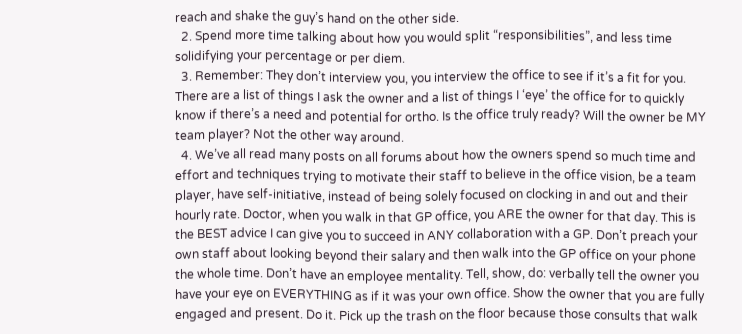reach and shake the guy’s hand on the other side.
  2. Spend more time talking about how you would split “responsibilities”, and less time solidifying your percentage or per diem.
  3. Remember: They don’t interview you, you interview the office to see if it’s a fit for you. There are a list of things I ask the owner and a list of things I ‘eye’ the office for to quickly know if there’s a need and potential for ortho. Is the office truly ready? Will the owner be MY team player? Not the other way around.
  4. We’ve all read many posts on all forums about how the owners spend so much time and effort and techniques trying to motivate their staff to believe in the office vision, be a team player, have self-initiative, instead of being solely focused on clocking in and out and their hourly rate. Doctor, when you walk in that GP office, you ARE the owner for that day. This is the BEST advice I can give you to succeed in ANY collaboration with a GP. Don’t preach your own staff about looking beyond their salary and then walk into the GP office on your phone the whole time. Don’t have an employee mentality. Tell, show, do: verbally tell the owner you have your eye on EVERYTHING as if it was your own office. Show the owner that you are fully engaged and present. Do it. Pick up the trash on the floor because those consults that walk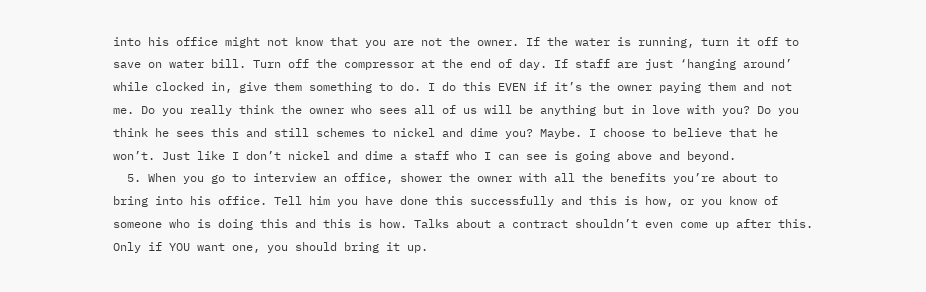into his office might not know that you are not the owner. If the water is running, turn it off to save on water bill. Turn off the compressor at the end of day. If staff are just ‘hanging around’ while clocked in, give them something to do. I do this EVEN if it’s the owner paying them and not me. Do you really think the owner who sees all of us will be anything but in love with you? Do you think he sees this and still schemes to nickel and dime you? Maybe. I choose to believe that he won’t. Just like I don’t nickel and dime a staff who I can see is going above and beyond.
  5. When you go to interview an office, shower the owner with all the benefits you’re about to bring into his office. Tell him you have done this successfully and this is how, or you know of someone who is doing this and this is how. Talks about a contract shouldn’t even come up after this. Only if YOU want one, you should bring it up.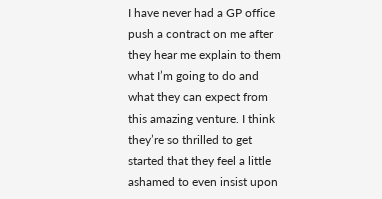I have never had a GP office push a contract on me after they hear me explain to them what I’m going to do and what they can expect from this amazing venture. I think they’re so thrilled to get started that they feel a little ashamed to even insist upon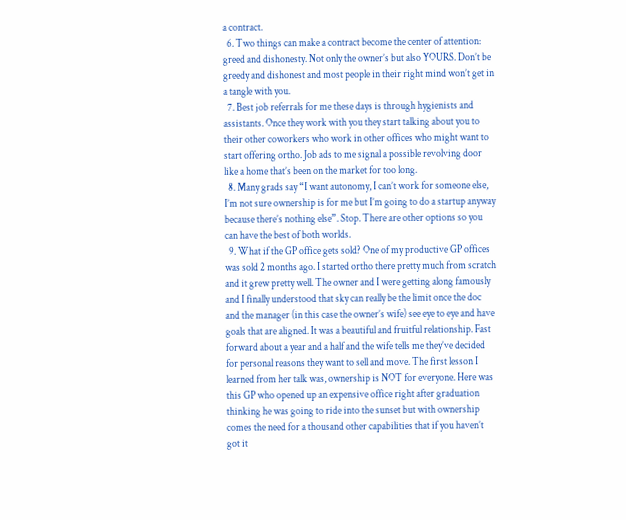a contract.
  6. Two things can make a contract become the center of attention: greed and dishonesty. Not only the owner’s but also YOURS. Don’t be greedy and dishonest and most people in their right mind won’t get in a tangle with you.
  7. Best job referrals for me these days is through hygienists and assistants. Once they work with you they start talking about you to their other coworkers who work in other offices who might want to start offering ortho. Job ads to me signal a possible revolving door like a home that’s been on the market for too long.
  8. Many grads say “I want autonomy, I can’t work for someone else, I’m not sure ownership is for me but I’m going to do a startup anyway because there’s nothing else”. Stop. There are other options so you can have the best of both worlds.
  9. What if the GP office gets sold? One of my productive GP offices was sold 2 months ago. I started ortho there pretty much from scratch and it grew pretty well. The owner and I were getting along famously and I finally understood that sky can really be the limit once the doc and the manager (in this case the owner’s wife) see eye to eye and have goals that are aligned. It was a beautiful and fruitful relationship. Fast forward about a year and a half and the wife tells me they’ve decided for personal reasons they want to sell and move. The first lesson I learned from her talk was, ownership is NOT for everyone. Here was this GP who opened up an expensive office right after graduation thinking he was going to ride into the sunset but with ownership comes the need for a thousand other capabilities that if you haven’t got it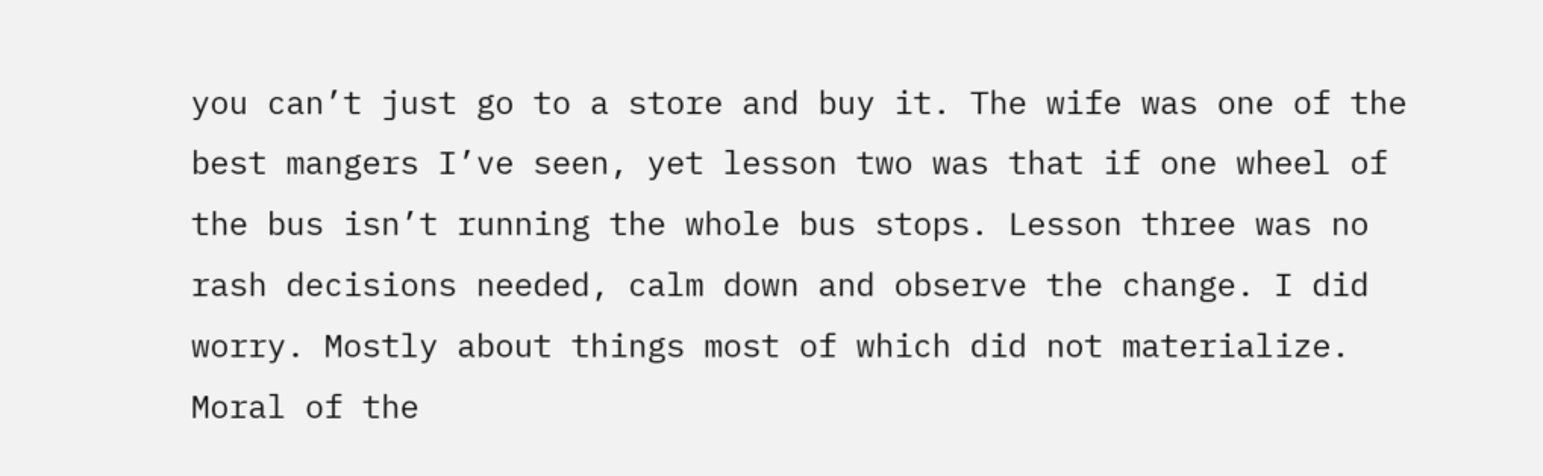you can’t just go to a store and buy it. The wife was one of the best mangers I’ve seen, yet lesson two was that if one wheel of the bus isn’t running the whole bus stops. Lesson three was no rash decisions needed, calm down and observe the change. I did worry. Mostly about things most of which did not materialize. Moral of the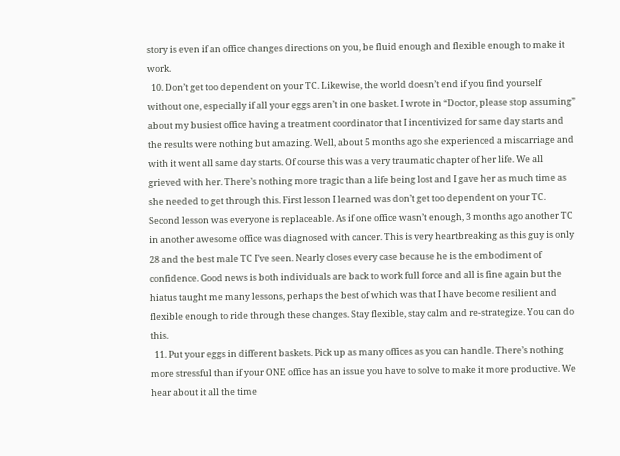story is even if an office changes directions on you, be fluid enough and flexible enough to make it work.
  10. Don’t get too dependent on your TC. Likewise, the world doesn’t end if you find yourself without one, especially if all your eggs aren’t in one basket. I wrote in “Doctor, please stop assuming” about my busiest office having a treatment coordinator that I incentivized for same day starts and the results were nothing but amazing. Well, about 5 months ago she experienced a miscarriage and with it went all same day starts. Of course this was a very traumatic chapter of her life. We all grieved with her. There’s nothing more tragic than a life being lost and I gave her as much time as she needed to get through this. First lesson I learned was don’t get too dependent on your TC. Second lesson was everyone is replaceable. As if one office wasn’t enough, 3 months ago another TC in another awesome office was diagnosed with cancer. This is very heartbreaking as this guy is only 28 and the best male TC I’ve seen. Nearly closes every case because he is the embodiment of confidence. Good news is both individuals are back to work full force and all is fine again but the hiatus taught me many lessons, perhaps the best of which was that I have become resilient and flexible enough to ride through these changes. Stay flexible, stay calm and re-strategize. You can do this.
  11. Put your eggs in different baskets. Pick up as many offices as you can handle. There’s nothing more stressful than if your ONE office has an issue you have to solve to make it more productive. We hear about it all the time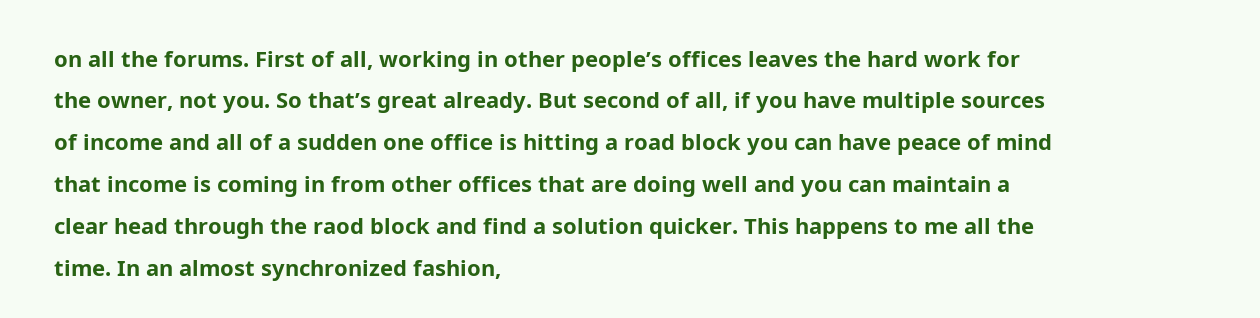on all the forums. First of all, working in other people’s offices leaves the hard work for the owner, not you. So that’s great already. But second of all, if you have multiple sources of income and all of a sudden one office is hitting a road block you can have peace of mind that income is coming in from other offices that are doing well and you can maintain a clear head through the raod block and find a solution quicker. This happens to me all the time. In an almost synchronized fashion,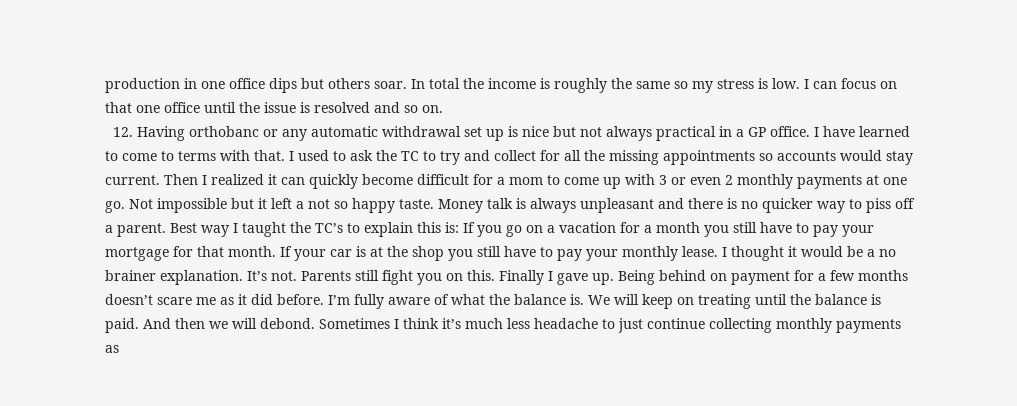production in one office dips but others soar. In total the income is roughly the same so my stress is low. I can focus on that one office until the issue is resolved and so on.
  12. Having orthobanc or any automatic withdrawal set up is nice but not always practical in a GP office. I have learned to come to terms with that. I used to ask the TC to try and collect for all the missing appointments so accounts would stay current. Then I realized it can quickly become difficult for a mom to come up with 3 or even 2 monthly payments at one go. Not impossible but it left a not so happy taste. Money talk is always unpleasant and there is no quicker way to piss off a parent. Best way I taught the TC’s to explain this is: If you go on a vacation for a month you still have to pay your mortgage for that month. If your car is at the shop you still have to pay your monthly lease. I thought it would be a no brainer explanation. It’s not. Parents still fight you on this. Finally I gave up. Being behind on payment for a few months doesn’t scare me as it did before. I’m fully aware of what the balance is. We will keep on treating until the balance is paid. And then we will debond. Sometimes I think it’s much less headache to just continue collecting monthly payments as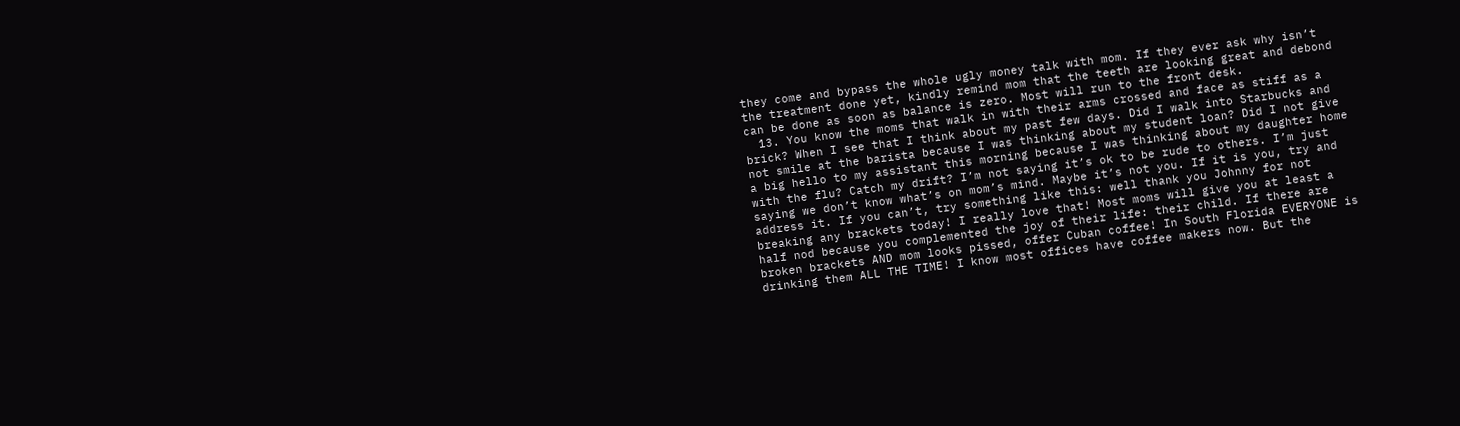they come and bypass the whole ugly money talk with mom. If they ever ask why isn’t the treatment done yet, kindly remind mom that the teeth are looking great and debond can be done as soon as balance is zero. Most will run to the front desk.
  13. You know the moms that walk in with their arms crossed and face as stiff as a brick? When I see that I think about my past few days. Did I walk into Starbucks and not smile at the barista because I was thinking about my student loan? Did I not give a big hello to my assistant this morning because I was thinking about my daughter home with the flu? Catch my drift? I’m not saying it’s ok to be rude to others. I’m just saying we don’t know what’s on mom’s mind. Maybe it’s not you. If it is you, try and address it. If you can’t, try something like this: well thank you Johnny for not breaking any brackets today! I really love that! Most moms will give you at least a half nod because you complemented the joy of their life: their child. If there are broken brackets AND mom looks pissed, offer Cuban coffee! In South Florida EVERYONE is drinking them ALL THE TIME! I know most offices have coffee makers now. But the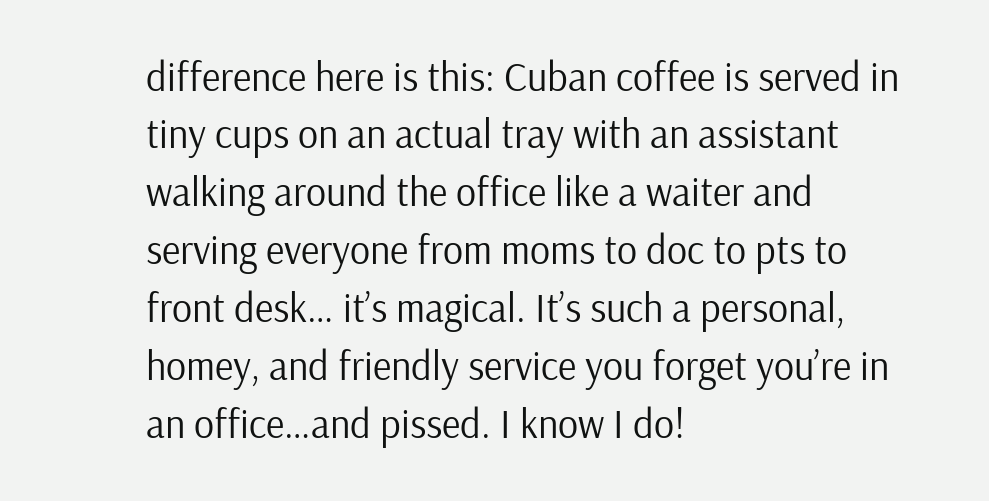difference here is this: Cuban coffee is served in tiny cups on an actual tray with an assistant walking around the office like a waiter and serving everyone from moms to doc to pts to front desk… it’s magical. It’s such a personal, homey, and friendly service you forget you’re in an office…and pissed. I know I do!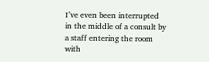I’ve even been interrupted in the middle of a consult by a staff entering the room with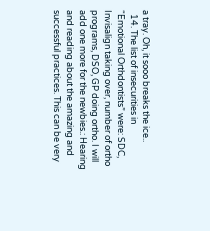a tray. Oh, it sooo breaks the ice..
  14. The list of insecurities in “Emotional Orthdontists” were: SDC, Invisalign taking over, number of ortho programs, DSO, GP doing ortho. I will add one more for the newbies.: Hearing and reading about the amazing and successful practices. This can be very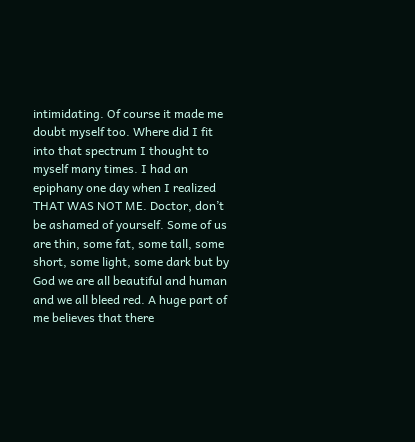intimidating. Of course it made me doubt myself too. Where did I fit into that spectrum I thought to myself many times. I had an epiphany one day when I realized THAT WAS NOT ME. Doctor, don’t be ashamed of yourself. Some of us are thin, some fat, some tall, some short, some light, some dark but by God we are all beautiful and human and we all bleed red. A huge part of me believes that there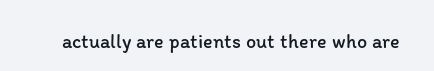actually are patients out there who are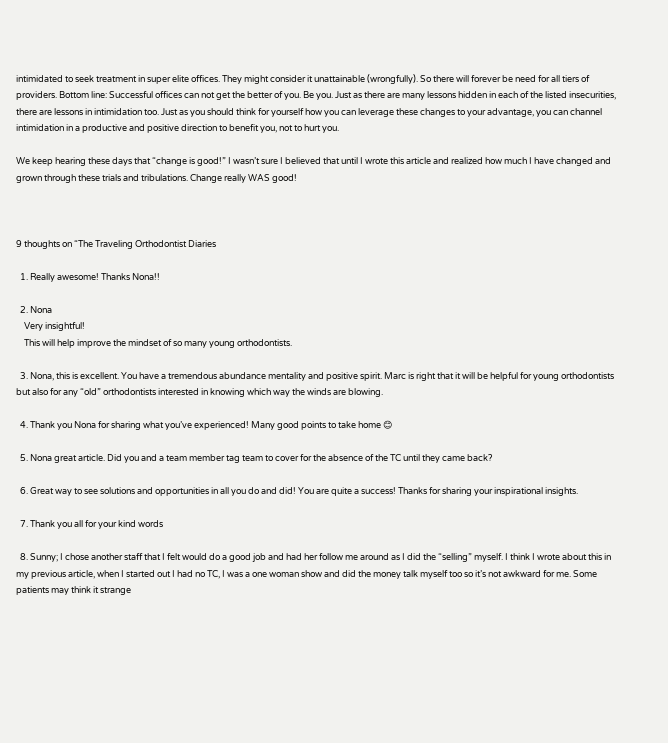intimidated to seek treatment in super elite offices. They might consider it unattainable (wrongfully). So there will forever be need for all tiers of providers. Bottom line: Successful offices can not get the better of you. Be you. Just as there are many lessons hidden in each of the listed insecurities, there are lessons in intimidation too. Just as you should think for yourself how you can leverage these changes to your advantage, you can channel intimidation in a productive and positive direction to benefit you, not to hurt you.

We keep hearing these days that “change is good!” I wasn’t sure I believed that until I wrote this article and realized how much I have changed and grown through these trials and tribulations. Change really WAS good!



9 thoughts on “The Traveling Orthodontist Diaries

  1. Really awesome! Thanks Nona!!

  2. Nona
    Very insightful!
    This will help improve the mindset of so many young orthodontists.

  3. Nona, this is excellent. You have a tremendous abundance mentality and positive spirit. Marc is right that it will be helpful for young orthodontists but also for any “old” orthodontists interested in knowing which way the winds are blowing.

  4. Thank you Nona for sharing what you’ve experienced! Many good points to take home 😊

  5. Nona great article. Did you and a team member tag team to cover for the absence of the TC until they came back?

  6. Great way to see solutions and opportunities in all you do and did! You are quite a success! Thanks for sharing your inspirational insights.

  7. Thank you all for your kind words

  8. Sunny; I chose another staff that I felt would do a good job and had her follow me around as I did the “selling” myself. I think I wrote about this in my previous article, when I started out I had no TC, I was a one woman show and did the money talk myself too so it’s not awkward for me. Some patients may think it strange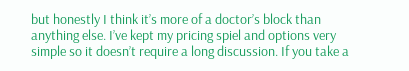but honestly I think it’s more of a doctor’s block than anything else. I’ve kept my pricing spiel and options very simple so it doesn’t require a long discussion. If you take a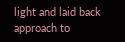light and laid back approach to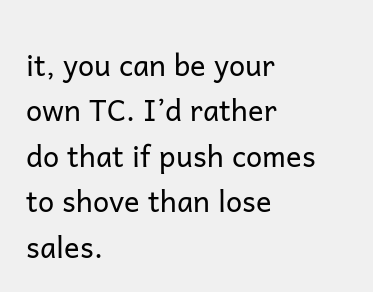it, you can be your own TC. I’d rather do that if push comes to shove than lose sales.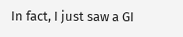In fact, I just saw a GI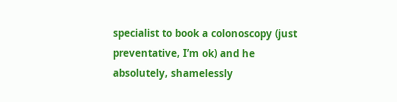specialist to book a colonoscopy (just preventative, I’m ok) and he absolutely, shamelessly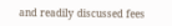and readily discussed fees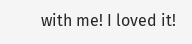with me! I loved it!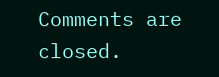Comments are closed.